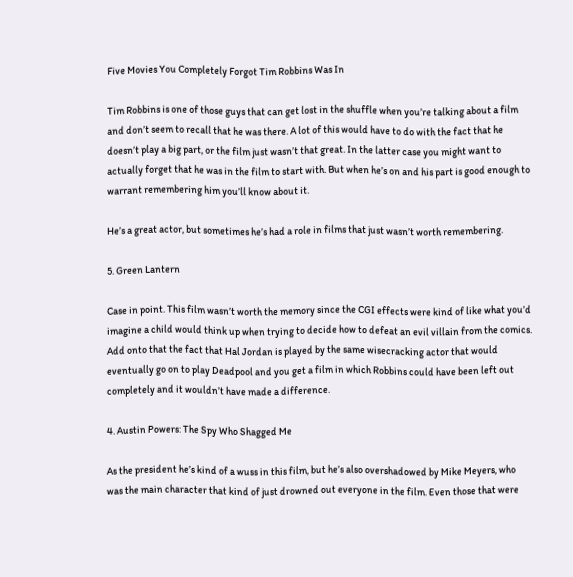Five Movies You Completely Forgot Tim Robbins Was In

Tim Robbins is one of those guys that can get lost in the shuffle when you’re talking about a film and don’t seem to recall that he was there. A lot of this would have to do with the fact that he doesn’t play a big part, or the film just wasn’t that great. In the latter case you might want to actually forget that he was in the film to start with. But when he’s on and his part is good enough to warrant remembering him you’ll know about it.

He’s a great actor, but sometimes he’s had a role in films that just wasn’t worth remembering.

5. Green Lantern

Case in point. This film wasn’t worth the memory since the CGI effects were kind of like what you’d imagine a child would think up when trying to decide how to defeat an evil villain from the comics. Add onto that the fact that Hal Jordan is played by the same wisecracking actor that would eventually go on to play Deadpool and you get a film in which Robbins could have been left out completely and it wouldn’t have made a difference.

4. Austin Powers: The Spy Who Shagged Me

As the president he’s kind of a wuss in this film, but he’s also overshadowed by Mike Meyers, who was the main character that kind of just drowned out everyone in the film. Even those that were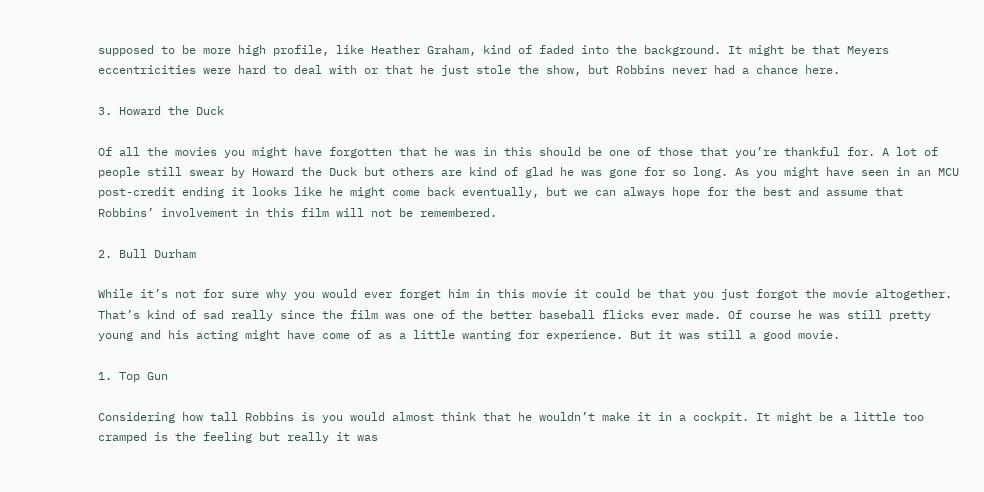supposed to be more high profile, like Heather Graham, kind of faded into the background. It might be that Meyers eccentricities were hard to deal with or that he just stole the show, but Robbins never had a chance here.

3. Howard the Duck

Of all the movies you might have forgotten that he was in this should be one of those that you’re thankful for. A lot of people still swear by Howard the Duck but others are kind of glad he was gone for so long. As you might have seen in an MCU post-credit ending it looks like he might come back eventually, but we can always hope for the best and assume that Robbins’ involvement in this film will not be remembered.

2. Bull Durham

While it’s not for sure why you would ever forget him in this movie it could be that you just forgot the movie altogether. That’s kind of sad really since the film was one of the better baseball flicks ever made. Of course he was still pretty young and his acting might have come of as a little wanting for experience. But it was still a good movie.

1. Top Gun

Considering how tall Robbins is you would almost think that he wouldn’t make it in a cockpit. It might be a little too cramped is the feeling but really it was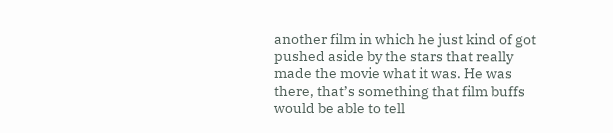another film in which he just kind of got pushed aside by the stars that really made the movie what it was. He was there, that’s something that film buffs would be able to tell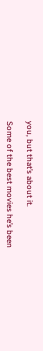you, but that’s about it.

Some of the best movies he’s been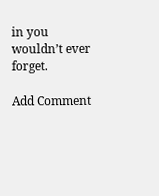in you wouldn’t ever forget.

Add Comment